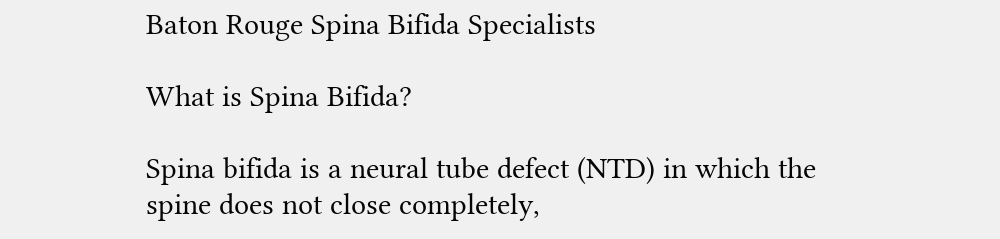Baton Rouge Spina Bifida Specialists

What is Spina Bifida?

Spina bifida is a neural tube defect (NTD) in which the spine does not close completely,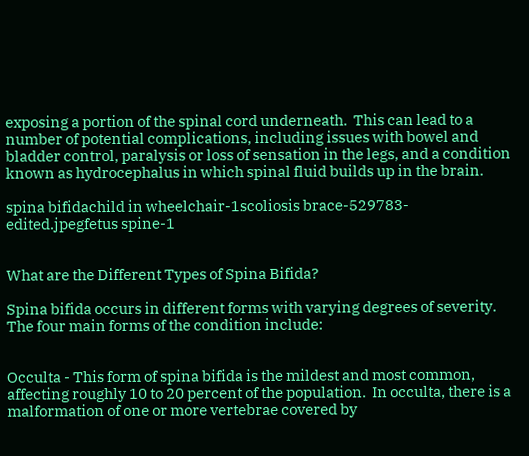exposing a portion of the spinal cord underneath.  This can lead to a number of potential complications, including issues with bowel and bladder control, paralysis or loss of sensation in the legs, and a condition known as hydrocephalus in which spinal fluid builds up in the brain.

spina bifidachild in wheelchair-1scoliosis brace-529783-edited.jpegfetus spine-1


What are the Different Types of Spina Bifida?

Spina bifida occurs in different forms with varying degrees of severity.  The four main forms of the condition include:


Occulta - This form of spina bifida is the mildest and most common, affecting roughly 10 to 20 percent of the population.  In occulta, there is a malformation of one or more vertebrae covered by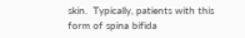skin.  Typically, patients with this form of spina bifida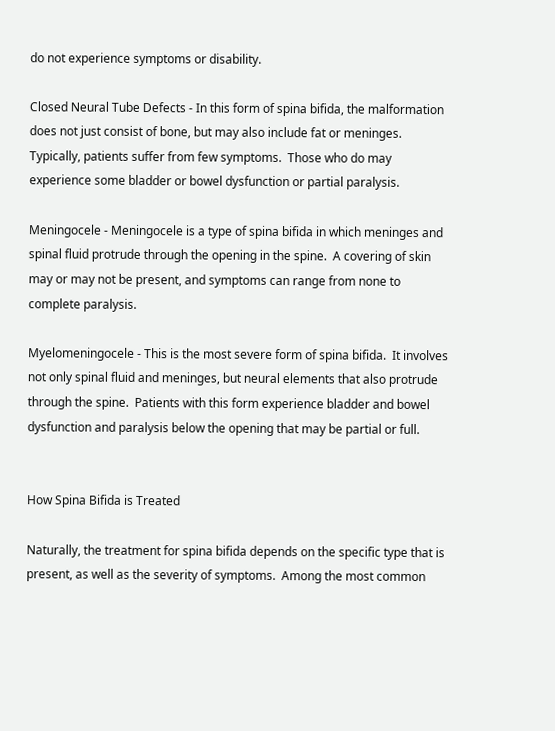do not experience symptoms or disability.

Closed Neural Tube Defects - In this form of spina bifida, the malformation does not just consist of bone, but may also include fat or meninges.  Typically, patients suffer from few symptoms.  Those who do may experience some bladder or bowel dysfunction or partial paralysis.

Meningocele - Meningocele is a type of spina bifida in which meninges and spinal fluid protrude through the opening in the spine.  A covering of skin may or may not be present, and symptoms can range from none to complete paralysis.

Myelomeningocele - This is the most severe form of spina bifida.  It involves not only spinal fluid and meninges, but neural elements that also protrude through the spine.  Patients with this form experience bladder and bowel dysfunction and paralysis below the opening that may be partial or full.


How Spina Bifida is Treated

Naturally, the treatment for spina bifida depends on the specific type that is present, as well as the severity of symptoms.  Among the most common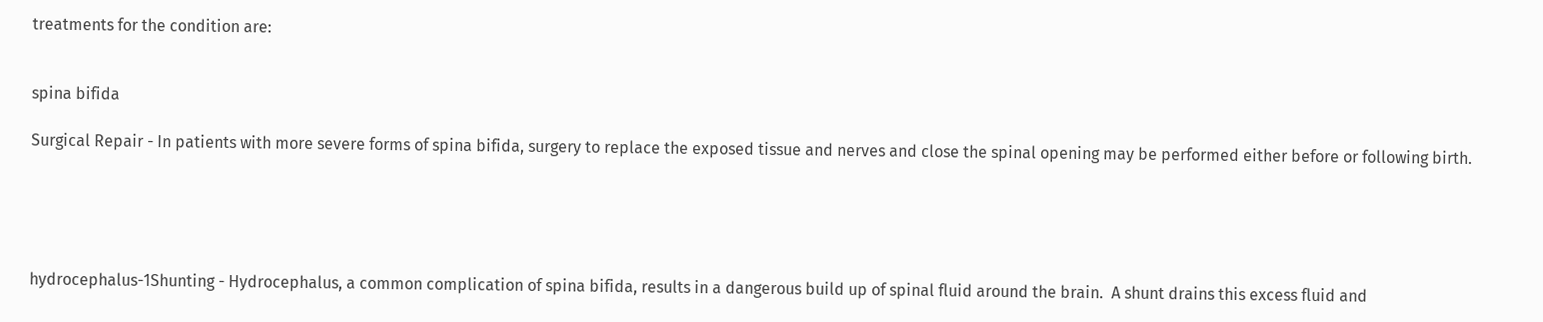treatments for the condition are:


spina bifida

Surgical Repair - In patients with more severe forms of spina bifida, surgery to replace the exposed tissue and nerves and close the spinal opening may be performed either before or following birth.





hydrocephalus-1Shunting - Hydrocephalus, a common complication of spina bifida, results in a dangerous build up of spinal fluid around the brain.  A shunt drains this excess fluid and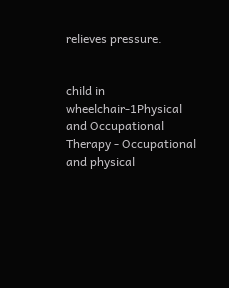relieves pressure.


child in wheelchair-1Physical and Occupational Therapy - Occupational and physical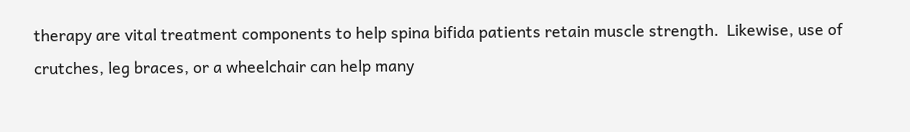therapy are vital treatment components to help spina bifida patients retain muscle strength.  Likewise, use of crutches, leg braces, or a wheelchair can help many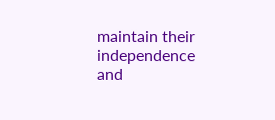maintain their independence and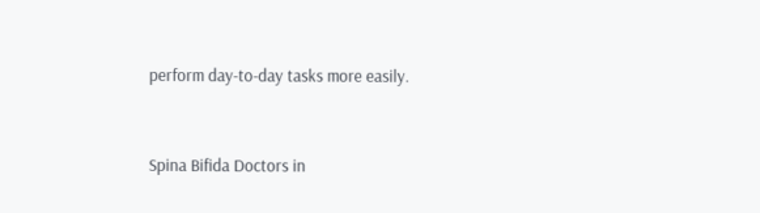perform day-to-day tasks more easily.


Spina Bifida Doctors in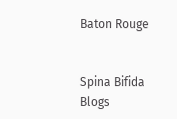Baton Rouge


Spina Bifida Blogs